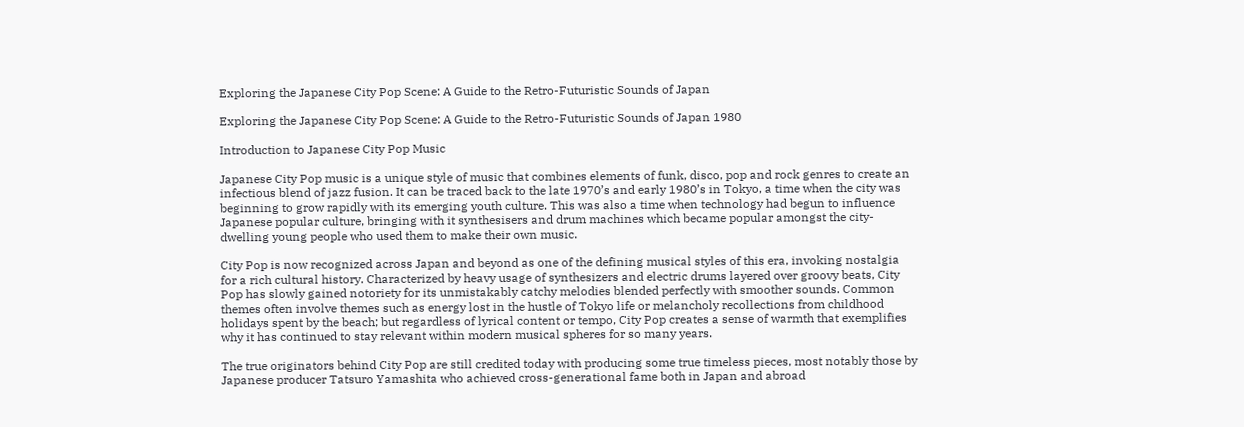Exploring the Japanese City Pop Scene: A Guide to the Retro-Futuristic Sounds of Japan

Exploring the Japanese City Pop Scene: A Guide to the Retro-Futuristic Sounds of Japan 1980

Introduction to Japanese City Pop Music

Japanese City Pop music is a unique style of music that combines elements of funk, disco, pop and rock genres to create an infectious blend of jazz fusion. It can be traced back to the late 1970’s and early 1980’s in Tokyo, a time when the city was beginning to grow rapidly with its emerging youth culture. This was also a time when technology had begun to influence Japanese popular culture, bringing with it synthesisers and drum machines which became popular amongst the city-dwelling young people who used them to make their own music.

City Pop is now recognized across Japan and beyond as one of the defining musical styles of this era, invoking nostalgia for a rich cultural history. Characterized by heavy usage of synthesizers and electric drums layered over groovy beats, City Pop has slowly gained notoriety for its unmistakably catchy melodies blended perfectly with smoother sounds. Common themes often involve themes such as energy lost in the hustle of Tokyo life or melancholy recollections from childhood holidays spent by the beach; but regardless of lyrical content or tempo, City Pop creates a sense of warmth that exemplifies why it has continued to stay relevant within modern musical spheres for so many years.

The true originators behind City Pop are still credited today with producing some true timeless pieces, most notably those by Japanese producer Tatsuro Yamashita who achieved cross-generational fame both in Japan and abroad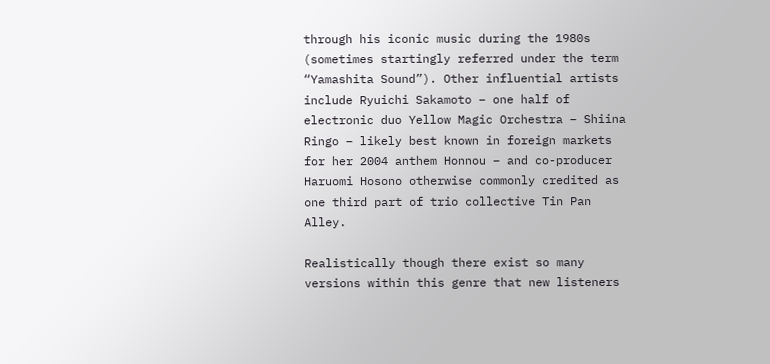through his iconic music during the 1980s (sometimes startingly referred under the term “Yamashita Sound”). Other influential artists include Ryuichi Sakamoto – one half of electronic duo Yellow Magic Orchestra – Shiina Ringo – likely best known in foreign markets for her 2004 anthem Honnou – and co-producer Haruomi Hosono otherwise commonly credited as one third part of trio collective Tin Pan Alley.

Realistically though there exist so many versions within this genre that new listeners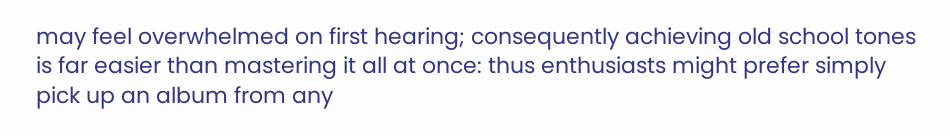may feel overwhelmed on first hearing; consequently achieving old school tones is far easier than mastering it all at once: thus enthusiasts might prefer simply pick up an album from any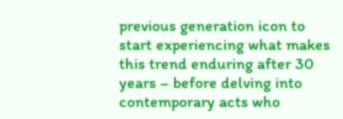previous generation icon to start experiencing what makes this trend enduring after 30 years – before delving into contemporary acts who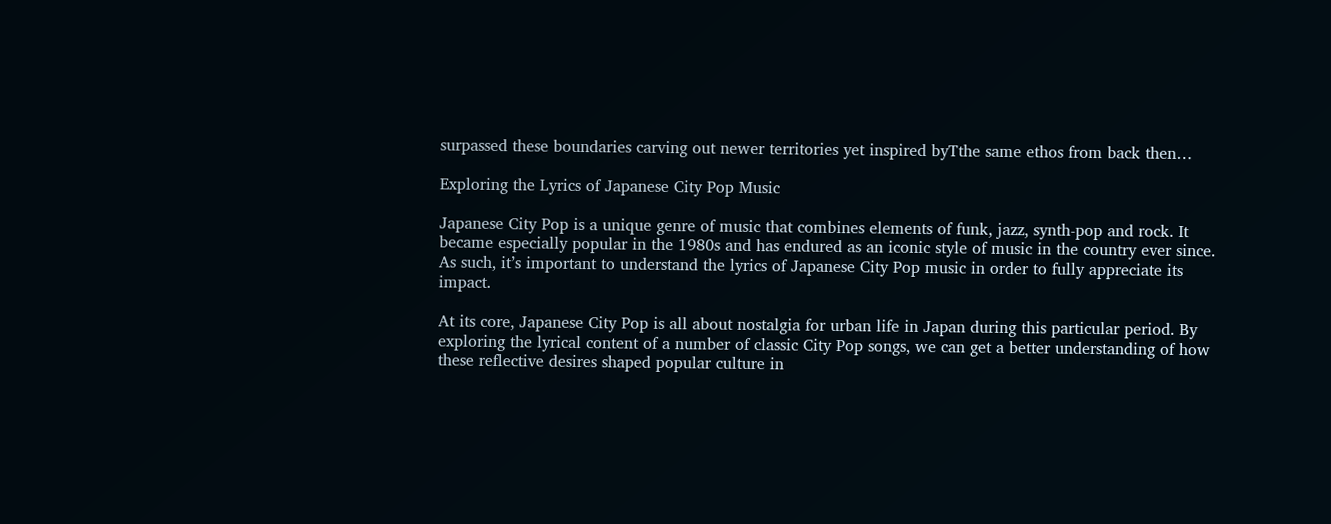surpassed these boundaries carving out newer territories yet inspired byTthe same ethos from back then…

Exploring the Lyrics of Japanese City Pop Music

Japanese City Pop is a unique genre of music that combines elements of funk, jazz, synth-pop and rock. It became especially popular in the 1980s and has endured as an iconic style of music in the country ever since. As such, it’s important to understand the lyrics of Japanese City Pop music in order to fully appreciate its impact.

At its core, Japanese City Pop is all about nostalgia for urban life in Japan during this particular period. By exploring the lyrical content of a number of classic City Pop songs, we can get a better understanding of how these reflective desires shaped popular culture in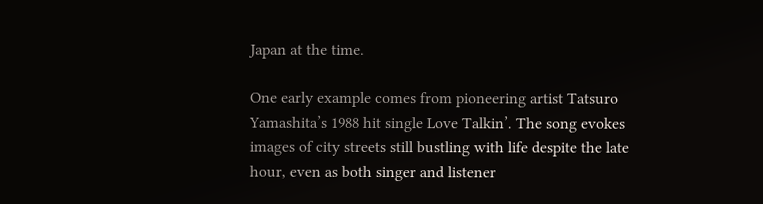Japan at the time.

One early example comes from pioneering artist Tatsuro Yamashita’s 1988 hit single Love Talkin’. The song evokes images of city streets still bustling with life despite the late hour, even as both singer and listener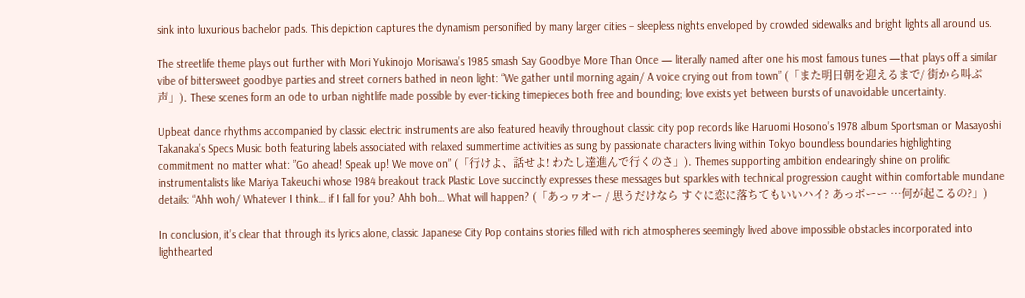sink into luxurious bachelor pads. This depiction captures the dynamism personified by many larger cities – sleepless nights enveloped by crowded sidewalks and bright lights all around us.

The streetlife theme plays out further with Mori Yukinojo Morisawa’s 1985 smash Say Goodbye More Than Once — literally named after one his most famous tunes —that plays off a similar vibe of bittersweet goodbye parties and street corners bathed in neon light: “We gather until morning again/ A voice crying out from town” (「また明日朝を迎えるまで/ 街から叫ぶ声」). These scenes form an ode to urban nightlife made possible by ever-ticking timepieces both free and bounding; love exists yet between bursts of unavoidable uncertainty.

Upbeat dance rhythms accompanied by classic electric instruments are also featured heavily throughout classic city pop records like Haruomi Hosono’s 1978 album Sportsman or Masayoshi Takanaka’s Specs Music both featuring labels associated with relaxed summertime activities as sung by passionate characters living within Tokyo boundless boundaries highlighting commitment no matter what: ”Go ahead! Speak up! We move on” (「行けよ、話せよ! わたし達進んで行くのさ」). Themes supporting ambition endearingly shine on prolific instrumentalists like Mariya Takeuchi whose 1984 breakout track Plastic Love succinctly expresses these messages but sparkles with technical progression caught within comfortable mundane details: “Ahh woh/ Whatever I think… if I fall for you? Ahh boh… What will happen? (「あっヮオー / 思うだけなら すぐに恋に落ちてもいいハイ? あっボーー …何が起こるの?」)

In conclusion, it’s clear that through its lyrics alone, classic Japanese City Pop contains stories filled with rich atmospheres seemingly lived above impossible obstacles incorporated into lighthearted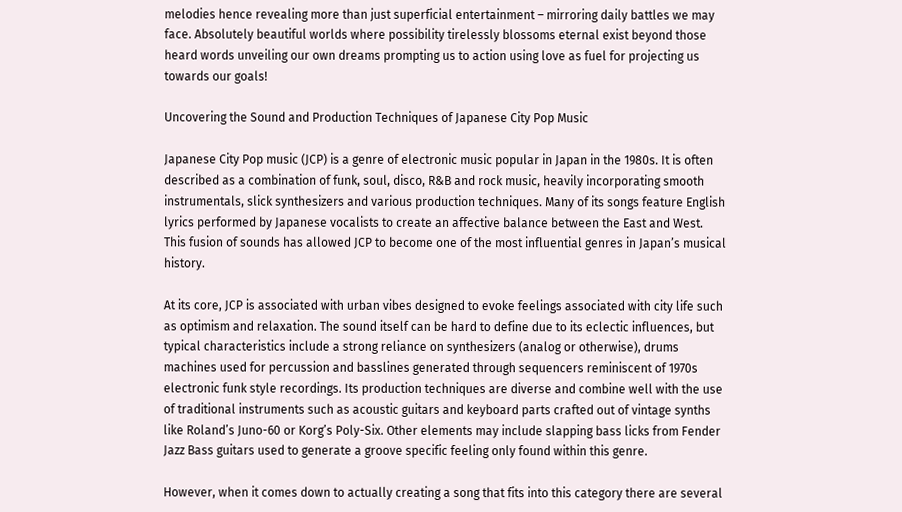melodies hence revealing more than just superficial entertainment – mirroring daily battles we may face. Absolutely beautiful worlds where possibility tirelessly blossoms eternal exist beyond those heard words unveiling our own dreams prompting us to action using love as fuel for projecting us towards our goals!

Uncovering the Sound and Production Techniques of Japanese City Pop Music

Japanese City Pop music (JCP) is a genre of electronic music popular in Japan in the 1980s. It is often described as a combination of funk, soul, disco, R&B and rock music, heavily incorporating smooth instrumentals, slick synthesizers and various production techniques. Many of its songs feature English lyrics performed by Japanese vocalists to create an affective balance between the East and West. This fusion of sounds has allowed JCP to become one of the most influential genres in Japan’s musical history.

At its core, JCP is associated with urban vibes designed to evoke feelings associated with city life such as optimism and relaxation. The sound itself can be hard to define due to its eclectic influences, but typical characteristics include a strong reliance on synthesizers (analog or otherwise), drums machines used for percussion and basslines generated through sequencers reminiscent of 1970s electronic funk style recordings. Its production techniques are diverse and combine well with the use of traditional instruments such as acoustic guitars and keyboard parts crafted out of vintage synths like Roland’s Juno-60 or Korg’s Poly-Six. Other elements may include slapping bass licks from Fender Jazz Bass guitars used to generate a groove specific feeling only found within this genre.

However, when it comes down to actually creating a song that fits into this category there are several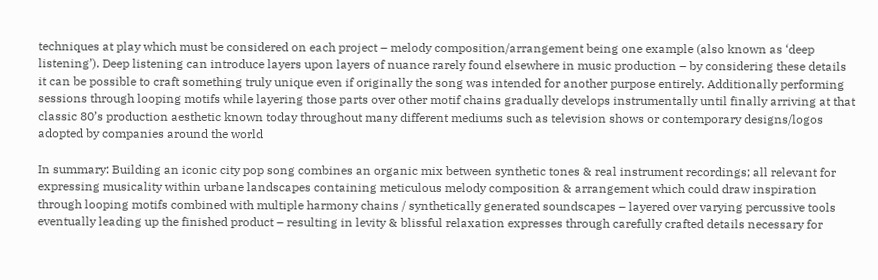techniques at play which must be considered on each project – melody composition/arrangement being one example (also known as ‘deep listening’). Deep listening can introduce layers upon layers of nuance rarely found elsewhere in music production – by considering these details it can be possible to craft something truly unique even if originally the song was intended for another purpose entirely. Additionally performing sessions through looping motifs while layering those parts over other motif chains gradually develops instrumentally until finally arriving at that classic 80’s production aesthetic known today throughout many different mediums such as television shows or contemporary designs/logos adopted by companies around the world

In summary: Building an iconic city pop song combines an organic mix between synthetic tones & real instrument recordings; all relevant for expressing musicality within urbane landscapes containing meticulous melody composition & arrangement which could draw inspiration through looping motifs combined with multiple harmony chains / synthetically generated soundscapes – layered over varying percussive tools eventually leading up the finished product – resulting in levity & blissful relaxation expresses through carefully crafted details necessary for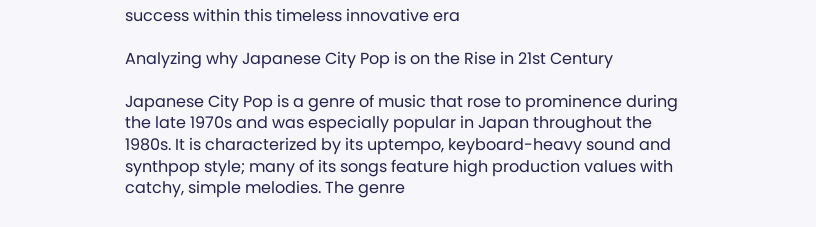success within this timeless innovative era

Analyzing why Japanese City Pop is on the Rise in 21st Century

Japanese City Pop is a genre of music that rose to prominence during the late 1970s and was especially popular in Japan throughout the 1980s. It is characterized by its uptempo, keyboard-heavy sound and synthpop style; many of its songs feature high production values with catchy, simple melodies. The genre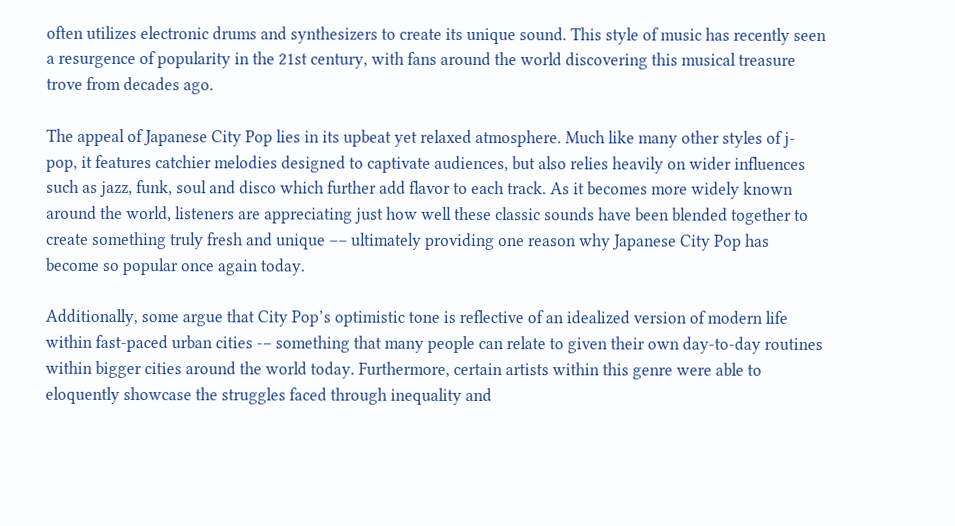often utilizes electronic drums and synthesizers to create its unique sound. This style of music has recently seen a resurgence of popularity in the 21st century, with fans around the world discovering this musical treasure trove from decades ago.

The appeal of Japanese City Pop lies in its upbeat yet relaxed atmosphere. Much like many other styles of j-pop, it features catchier melodies designed to captivate audiences, but also relies heavily on wider influences such as jazz, funk, soul and disco which further add flavor to each track. As it becomes more widely known around the world, listeners are appreciating just how well these classic sounds have been blended together to create something truly fresh and unique –– ultimately providing one reason why Japanese City Pop has become so popular once again today.

Additionally, some argue that City Pop’s optimistic tone is reflective of an idealized version of modern life within fast-paced urban cities -– something that many people can relate to given their own day-to-day routines within bigger cities around the world today. Furthermore, certain artists within this genre were able to eloquently showcase the struggles faced through inequality and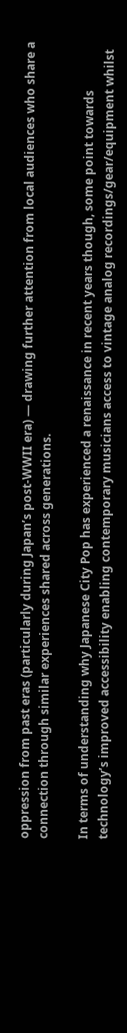oppression from past eras (particularly during Japan’s post-WWII era) — drawing further attention from local audiences who share a connection through similar experiences shared across generations.

In terms of understanding why Japanese City Pop has experienced a renaissance in recent years though, some point towards technology’s improved accessibility enabling contemporary musicians access to vintage analog recordings/gear/equipment whilst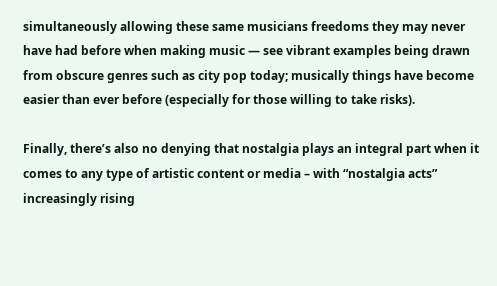simultaneously allowing these same musicians freedoms they may never have had before when making music — see vibrant examples being drawn from obscure genres such as city pop today; musically things have become easier than ever before (especially for those willing to take risks).

Finally, there’s also no denying that nostalgia plays an integral part when it comes to any type of artistic content or media – with “nostalgia acts” increasingly rising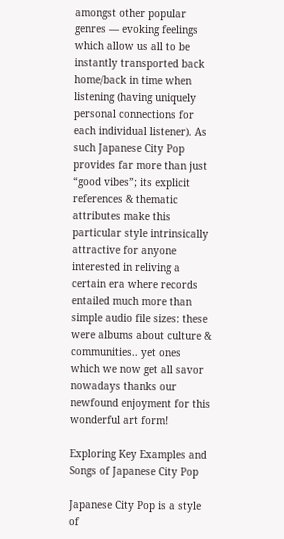amongst other popular genres — evoking feelings which allow us all to be instantly transported back home/back in time when listening (having uniquely personal connections for each individual listener). As such Japanese City Pop provides far more than just “good vibes”; its explicit references & thematic attributes make this particular style intrinsically attractive for anyone interested in reliving a certain era where records entailed much more than simple audio file sizes: these were albums about culture & communities.. yet ones which we now get all savor nowadays thanks our newfound enjoyment for this wonderful art form!

Exploring Key Examples and Songs of Japanese City Pop

Japanese City Pop is a style of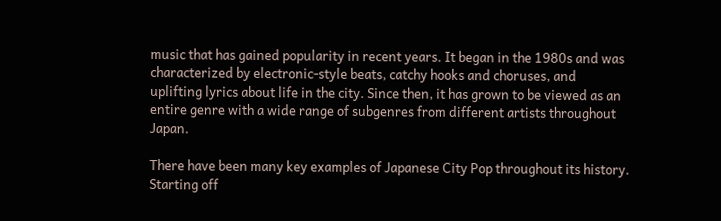music that has gained popularity in recent years. It began in the 1980s and was characterized by electronic-style beats, catchy hooks and choruses, and uplifting lyrics about life in the city. Since then, it has grown to be viewed as an entire genre with a wide range of subgenres from different artists throughout Japan.

There have been many key examples of Japanese City Pop throughout its history. Starting off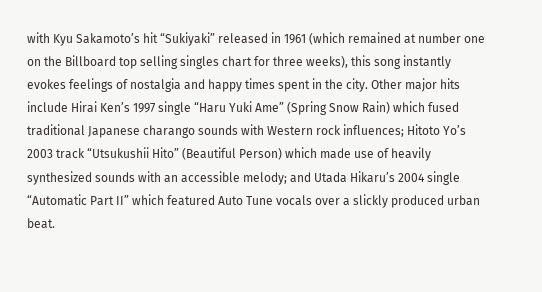with Kyu Sakamoto’s hit “Sukiyaki” released in 1961 (which remained at number one on the Billboard top selling singles chart for three weeks), this song instantly evokes feelings of nostalgia and happy times spent in the city. Other major hits include Hirai Ken’s 1997 single “Haru Yuki Ame” (Spring Snow Rain) which fused traditional Japanese charango sounds with Western rock influences; Hitoto Yo’s 2003 track “Utsukushii Hito” (Beautiful Person) which made use of heavily synthesized sounds with an accessible melody; and Utada Hikaru’s 2004 single “Automatic Part II” which featured Auto Tune vocals over a slickly produced urban beat.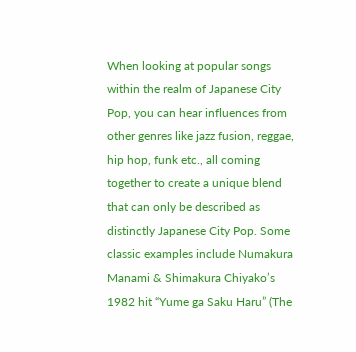When looking at popular songs within the realm of Japanese City Pop, you can hear influences from other genres like jazz fusion, reggae, hip hop, funk etc., all coming together to create a unique blend that can only be described as distinctly Japanese City Pop. Some classic examples include Numakura Manami & Shimakura Chiyako’s 1982 hit “Yume ga Saku Haru” (The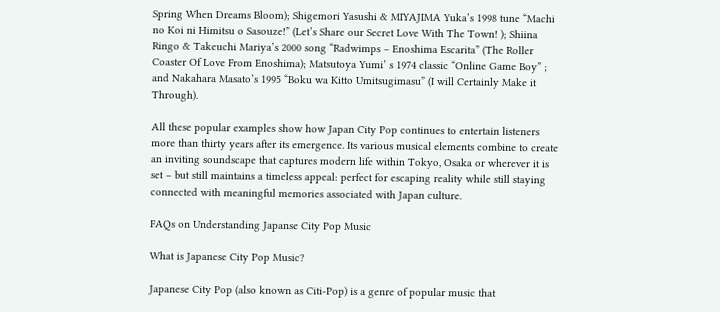Spring When Dreams Bloom); Shigemori Yasushi & MIYAJIMA Yuka’s 1998 tune “Machi no Koi ni Himitsu o Sasouze!” (Let’s Share our Secret Love With The Town! ); Shiina Ringo & Takeuchi Mariya’s 2000 song “Radwimps – Enoshima Escarita” (The Roller Coaster Of Love From Enoshima); Matsutoya Yumi’ s 1974 classic “Online Game Boy” ; and Nakahara Masato’s 1995 “Boku wa Kitto Umitsugimasu” (I will Certainly Make it Through).

All these popular examples show how Japan City Pop continues to entertain listeners more than thirty years after its emergence. Its various musical elements combine to create an inviting soundscape that captures modern life within Tokyo, Osaka or wherever it is set – but still maintains a timeless appeal: perfect for escaping reality while still staying connected with meaningful memories associated with Japan culture.

FAQs on Understanding Japanse City Pop Music

What is Japanese City Pop Music?

Japanese City Pop (also known as Citi-Pop) is a genre of popular music that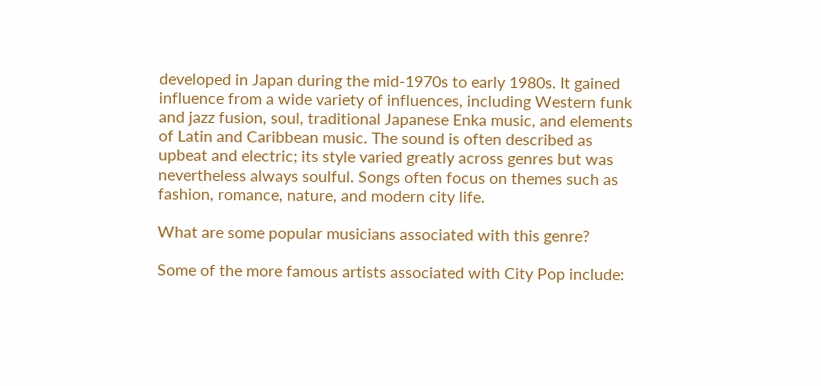developed in Japan during the mid-1970s to early 1980s. It gained influence from a wide variety of influences, including Western funk and jazz fusion, soul, traditional Japanese Enka music, and elements of Latin and Caribbean music. The sound is often described as upbeat and electric; its style varied greatly across genres but was nevertheless always soulful. Songs often focus on themes such as fashion, romance, nature, and modern city life.

What are some popular musicians associated with this genre?

Some of the more famous artists associated with City Pop include: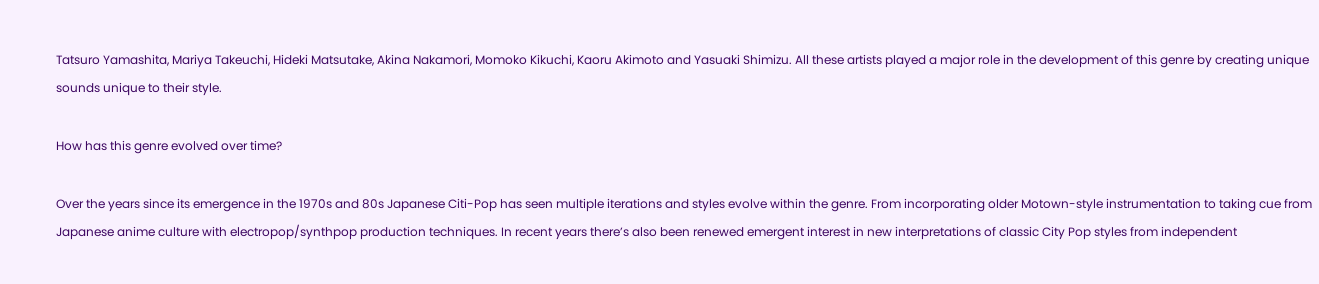Tatsuro Yamashita, Mariya Takeuchi, Hideki Matsutake, Akina Nakamori, Momoko Kikuchi, Kaoru Akimoto and Yasuaki Shimizu. All these artists played a major role in the development of this genre by creating unique sounds unique to their style.

How has this genre evolved over time?

Over the years since its emergence in the 1970s and 80s Japanese Citi-Pop has seen multiple iterations and styles evolve within the genre. From incorporating older Motown-style instrumentation to taking cue from Japanese anime culture with electropop/synthpop production techniques. In recent years there’s also been renewed emergent interest in new interpretations of classic City Pop styles from independent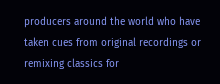producers around the world who have taken cues from original recordings or remixing classics for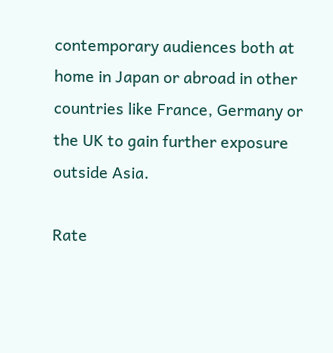contemporary audiences both at home in Japan or abroad in other countries like France, Germany or the UK to gain further exposure outside Asia.

Rate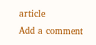article
Add a comment